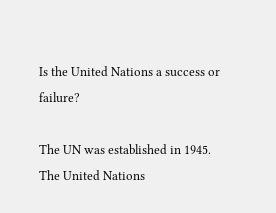Is the United Nations a success or failure?

The UN was established in 1945. The United Nations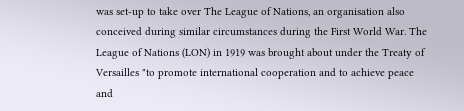was set-up to take over The League of Nations, an organisation also conceived during similar circumstances during the First World War. The League of Nations (LON) in 1919 was brought about under the Treaty of Versailles "to promote international cooperation and to achieve peace and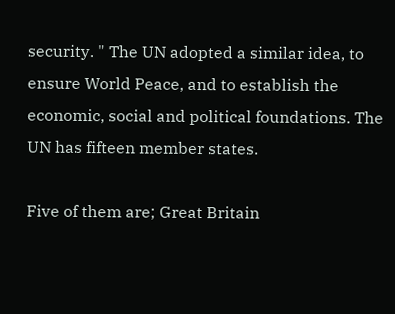security. " The UN adopted a similar idea, to ensure World Peace, and to establish the economic, social and political foundations. The UN has fifteen member states.

Five of them are; Great Britain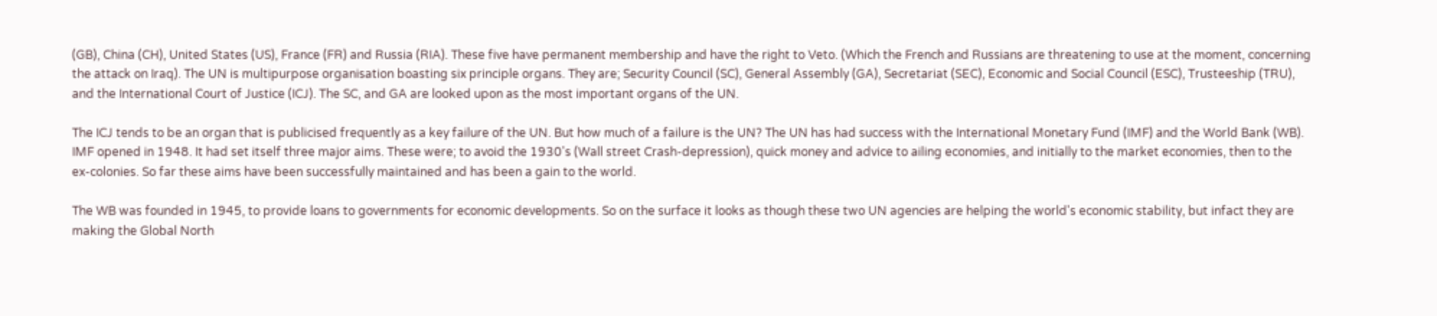(GB), China (CH), United States (US), France (FR) and Russia (RIA). These five have permanent membership and have the right to Veto. (Which the French and Russians are threatening to use at the moment, concerning the attack on Iraq). The UN is multipurpose organisation boasting six principle organs. They are; Security Council (SC), General Assembly (GA), Secretariat (SEC), Economic and Social Council (ESC), Trusteeship (TRU), and the International Court of Justice (ICJ). The SC, and GA are looked upon as the most important organs of the UN.

The ICJ tends to be an organ that is publicised frequently as a key failure of the UN. But how much of a failure is the UN? The UN has had success with the International Monetary Fund (IMF) and the World Bank (WB). IMF opened in 1948. It had set itself three major aims. These were; to avoid the 1930's (Wall street Crash-depression), quick money and advice to ailing economies, and initially to the market economies, then to the ex-colonies. So far these aims have been successfully maintained and has been a gain to the world.

The WB was founded in 1945, to provide loans to governments for economic developments. So on the surface it looks as though these two UN agencies are helping the world's economic stability, but infact they are making the Global North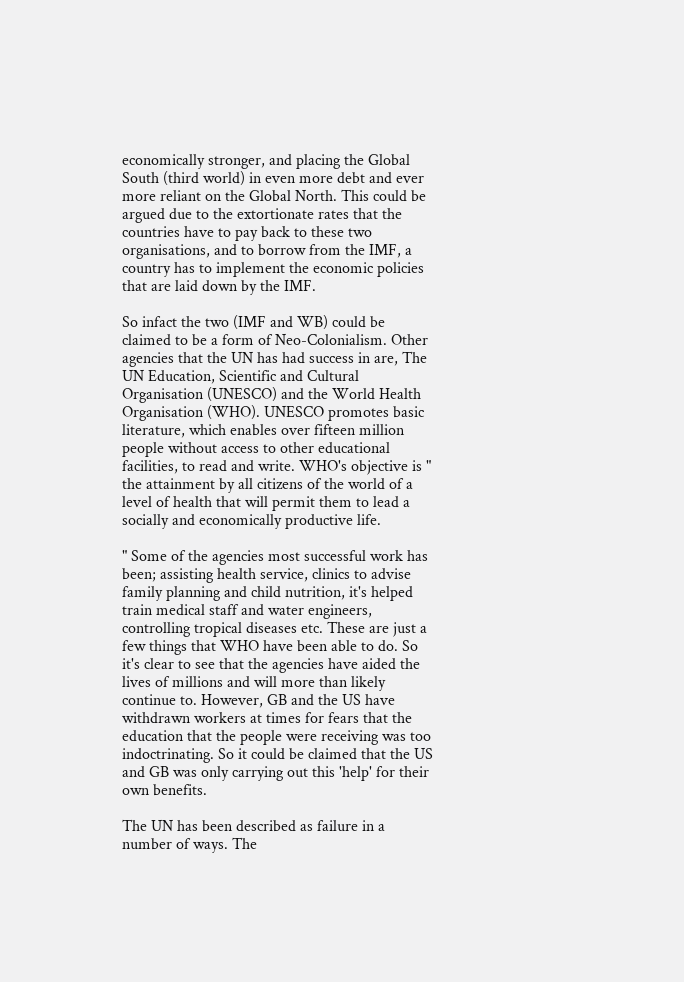economically stronger, and placing the Global South (third world) in even more debt and ever more reliant on the Global North. This could be argued due to the extortionate rates that the countries have to pay back to these two organisations, and to borrow from the IMF, a country has to implement the economic policies that are laid down by the IMF.

So infact the two (IMF and WB) could be claimed to be a form of Neo-Colonialism. Other agencies that the UN has had success in are, The UN Education, Scientific and Cultural Organisation (UNESCO) and the World Health Organisation (WHO). UNESCO promotes basic literature, which enables over fifteen million people without access to other educational facilities, to read and write. WHO's objective is " the attainment by all citizens of the world of a level of health that will permit them to lead a socially and economically productive life.

" Some of the agencies most successful work has been; assisting health service, clinics to advise family planning and child nutrition, it's helped train medical staff and water engineers, controlling tropical diseases etc. These are just a few things that WHO have been able to do. So it's clear to see that the agencies have aided the lives of millions and will more than likely continue to. However, GB and the US have withdrawn workers at times for fears that the education that the people were receiving was too indoctrinating. So it could be claimed that the US and GB was only carrying out this 'help' for their own benefits.

The UN has been described as failure in a number of ways. The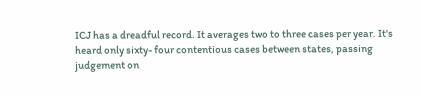ICJ has a dreadful record. It averages two to three cases per year. It's heard only sixty- four contentious cases between states, passing judgement on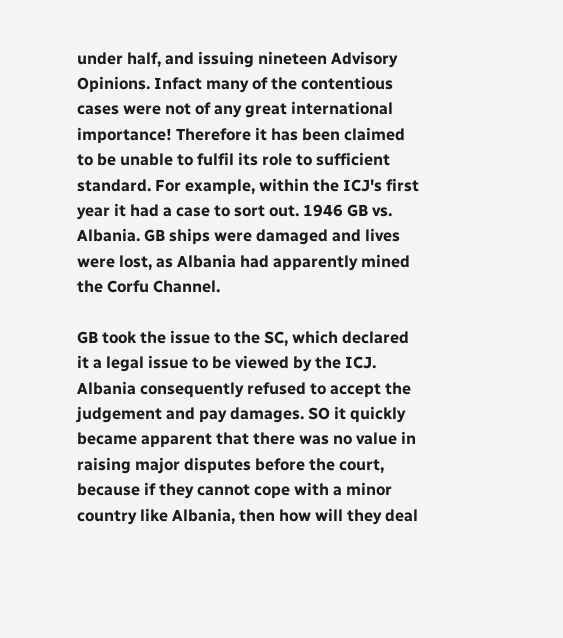under half, and issuing nineteen Advisory Opinions. Infact many of the contentious cases were not of any great international importance! Therefore it has been claimed to be unable to fulfil its role to sufficient standard. For example, within the ICJ's first year it had a case to sort out. 1946 GB vs. Albania. GB ships were damaged and lives were lost, as Albania had apparently mined the Corfu Channel.

GB took the issue to the SC, which declared it a legal issue to be viewed by the ICJ. Albania consequently refused to accept the judgement and pay damages. SO it quickly became apparent that there was no value in raising major disputes before the court, because if they cannot cope with a minor country like Albania, then how will they deal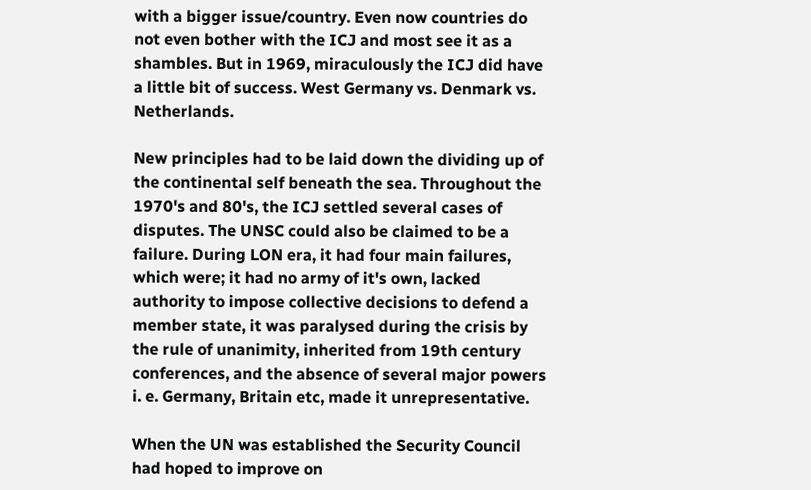with a bigger issue/country. Even now countries do not even bother with the ICJ and most see it as a shambles. But in 1969, miraculously the ICJ did have a little bit of success. West Germany vs. Denmark vs. Netherlands.

New principles had to be laid down the dividing up of the continental self beneath the sea. Throughout the 1970's and 80's, the ICJ settled several cases of disputes. The UNSC could also be claimed to be a failure. During LON era, it had four main failures, which were; it had no army of it's own, lacked authority to impose collective decisions to defend a member state, it was paralysed during the crisis by the rule of unanimity, inherited from 19th century conferences, and the absence of several major powers i. e. Germany, Britain etc, made it unrepresentative.

When the UN was established the Security Council had hoped to improve on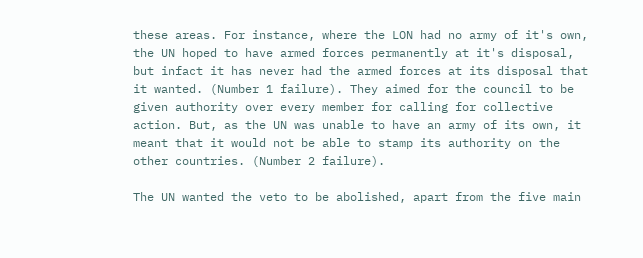these areas. For instance, where the LON had no army of it's own, the UN hoped to have armed forces permanently at it's disposal, but infact it has never had the armed forces at its disposal that it wanted. (Number 1 failure). They aimed for the council to be given authority over every member for calling for collective action. But, as the UN was unable to have an army of its own, it meant that it would not be able to stamp its authority on the other countries. (Number 2 failure).

The UN wanted the veto to be abolished, apart from the five main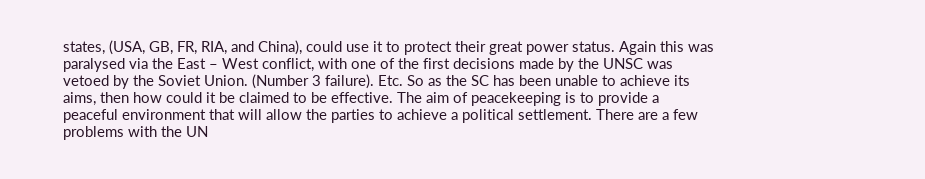states, (USA, GB, FR, RIA, and China), could use it to protect their great power status. Again this was paralysed via the East – West conflict, with one of the first decisions made by the UNSC was vetoed by the Soviet Union. (Number 3 failure). Etc. So as the SC has been unable to achieve its aims, then how could it be claimed to be effective. The aim of peacekeeping is to provide a peaceful environment that will allow the parties to achieve a political settlement. There are a few problems with the UN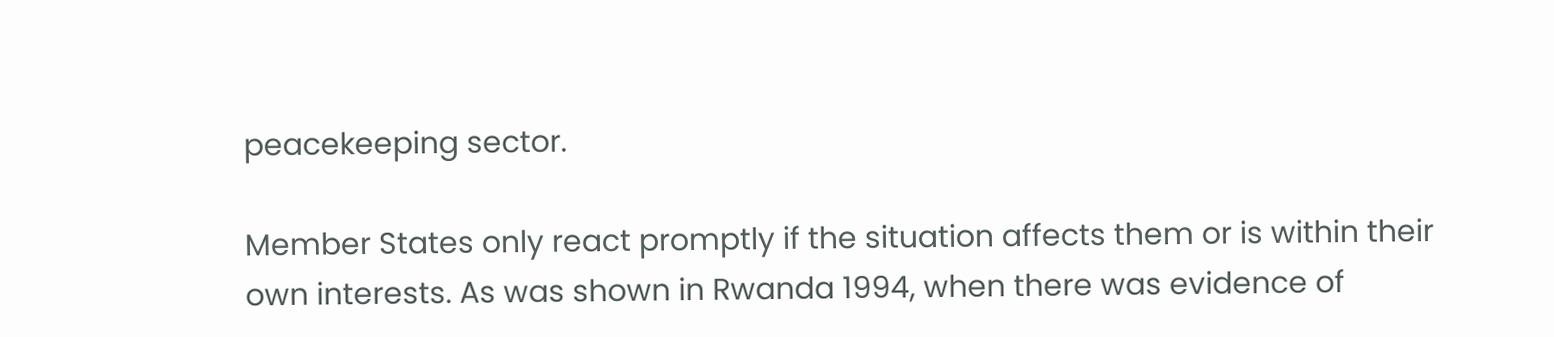peacekeeping sector.

Member States only react promptly if the situation affects them or is within their own interests. As was shown in Rwanda 1994, when there was evidence of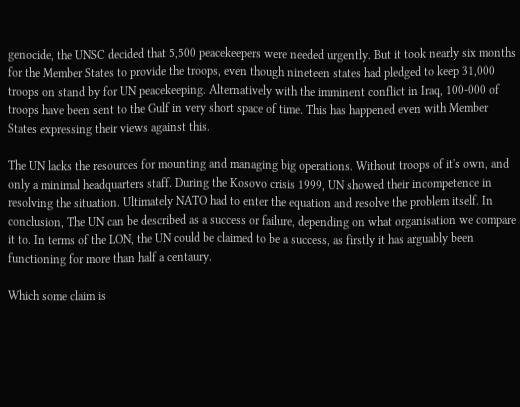genocide, the UNSC decided that 5,500 peacekeepers were needed urgently. But it took nearly six months for the Member States to provide the troops, even though nineteen states had pledged to keep 31,000 troops on stand by for UN peacekeeping. Alternatively with the imminent conflict in Iraq, 100-000 of troops have been sent to the Gulf in very short space of time. This has happened even with Member States expressing their views against this.

The UN lacks the resources for mounting and managing big operations. Without troops of it's own, and only a minimal headquarters staff. During the Kosovo crisis 1999, UN showed their incompetence in resolving the situation. Ultimately NATO had to enter the equation and resolve the problem itself. In conclusion, The UN can be described as a success or failure, depending on what organisation we compare it to. In terms of the LON, the UN could be claimed to be a success, as firstly it has arguably been functioning for more than half a centaury.

Which some claim is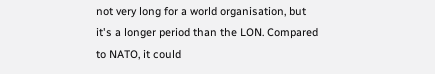not very long for a world organisation, but it's a longer period than the LON. Compared to NATO, it could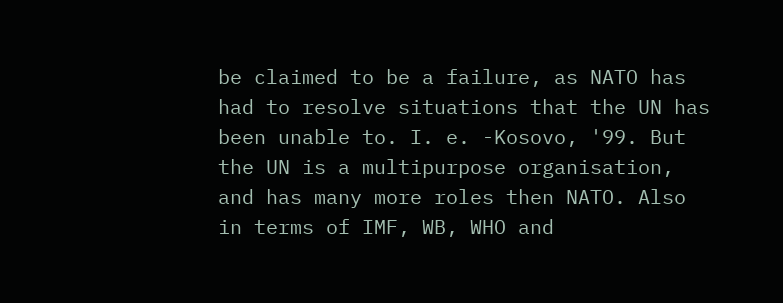be claimed to be a failure, as NATO has had to resolve situations that the UN has been unable to. I. e. -Kosovo, '99. But the UN is a multipurpose organisation, and has many more roles then NATO. Also in terms of IMF, WB, WHO and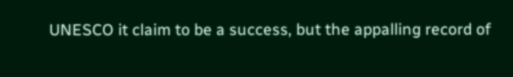UNESCO it claim to be a success, but the appalling record of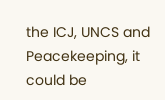the ICJ, UNCS and Peacekeeping, it could be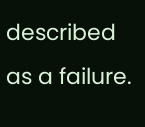described as a failure.